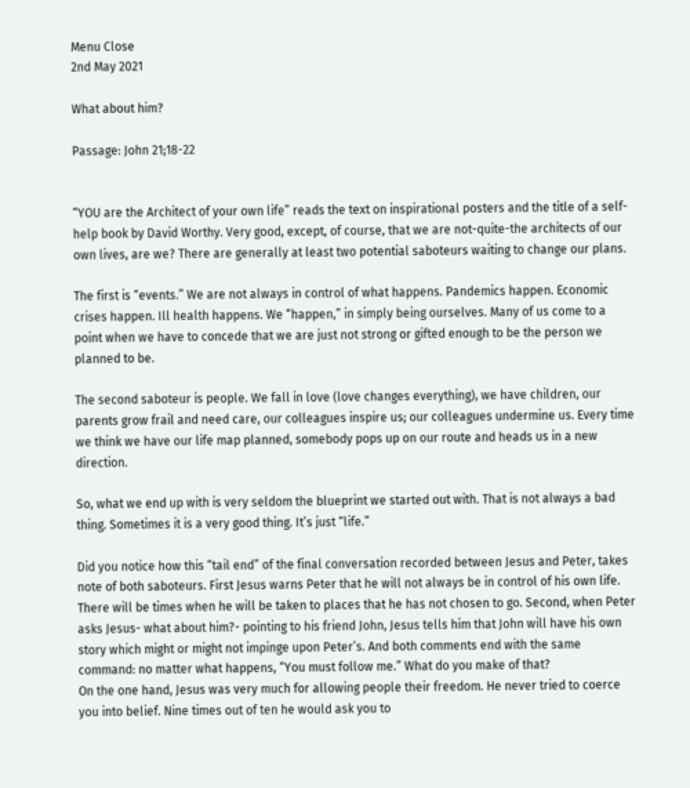Menu Close
2nd May 2021

What about him?

Passage: John 21;18-22


“YOU are the Architect of your own life” reads the text on inspirational posters and the title of a self-help book by David Worthy. Very good, except, of course, that we are not-quite-the architects of our own lives, are we? There are generally at least two potential saboteurs waiting to change our plans.

The first is “events.” We are not always in control of what happens. Pandemics happen. Economic crises happen. Ill health happens. We “happen,” in simply being ourselves. Many of us come to a point when we have to concede that we are just not strong or gifted enough to be the person we planned to be.

The second saboteur is people. We fall in love (love changes everything), we have children, our parents grow frail and need care, our colleagues inspire us; our colleagues undermine us. Every time we think we have our life map planned, somebody pops up on our route and heads us in a new direction.

So, what we end up with is very seldom the blueprint we started out with. That is not always a bad thing. Sometimes it is a very good thing. It’s just “life.”

Did you notice how this “tail end” of the final conversation recorded between Jesus and Peter, takes note of both saboteurs. First Jesus warns Peter that he will not always be in control of his own life. There will be times when he will be taken to places that he has not chosen to go. Second, when Peter asks Jesus- what about him?- pointing to his friend John, Jesus tells him that John will have his own story which might or might not impinge upon Peter’s. And both comments end with the same command: no matter what happens, “You must follow me.” What do you make of that?
On the one hand, Jesus was very much for allowing people their freedom. He never tried to coerce you into belief. Nine times out of ten he would ask you to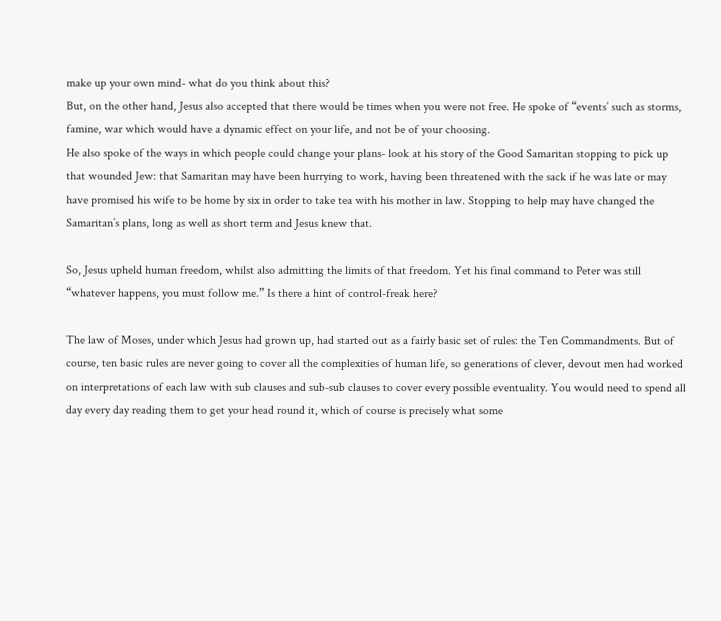make up your own mind- what do you think about this?
But, on the other hand, Jesus also accepted that there would be times when you were not free. He spoke of “events’ such as storms, famine, war which would have a dynamic effect on your life, and not be of your choosing.
He also spoke of the ways in which people could change your plans- look at his story of the Good Samaritan stopping to pick up that wounded Jew: that Samaritan may have been hurrying to work, having been threatened with the sack if he was late or may have promised his wife to be home by six in order to take tea with his mother in law. Stopping to help may have changed the Samaritan’s plans, long as well as short term and Jesus knew that.

So, Jesus upheld human freedom, whilst also admitting the limits of that freedom. Yet his final command to Peter was still “whatever happens, you must follow me.” Is there a hint of control-freak here?

The law of Moses, under which Jesus had grown up, had started out as a fairly basic set of rules: the Ten Commandments. But of course, ten basic rules are never going to cover all the complexities of human life, so generations of clever, devout men had worked on interpretations of each law with sub clauses and sub-sub clauses to cover every possible eventuality. You would need to spend all day every day reading them to get your head round it, which of course is precisely what some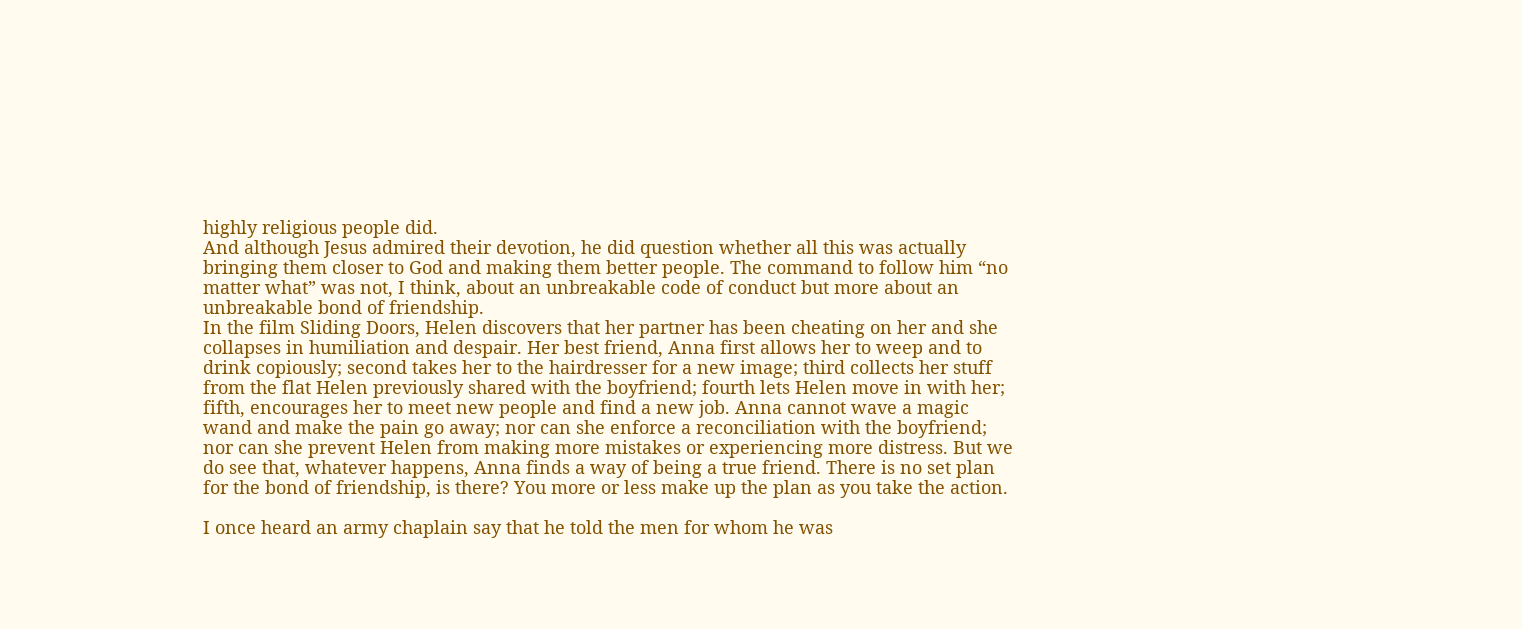highly religious people did.
And although Jesus admired their devotion, he did question whether all this was actually bringing them closer to God and making them better people. The command to follow him “no matter what” was not, I think, about an unbreakable code of conduct but more about an unbreakable bond of friendship.
In the film Sliding Doors, Helen discovers that her partner has been cheating on her and she collapses in humiliation and despair. Her best friend, Anna first allows her to weep and to drink copiously; second takes her to the hairdresser for a new image; third collects her stuff from the flat Helen previously shared with the boyfriend; fourth lets Helen move in with her; fifth, encourages her to meet new people and find a new job. Anna cannot wave a magic wand and make the pain go away; nor can she enforce a reconciliation with the boyfriend; nor can she prevent Helen from making more mistakes or experiencing more distress. But we do see that, whatever happens, Anna finds a way of being a true friend. There is no set plan for the bond of friendship, is there? You more or less make up the plan as you take the action.

I once heard an army chaplain say that he told the men for whom he was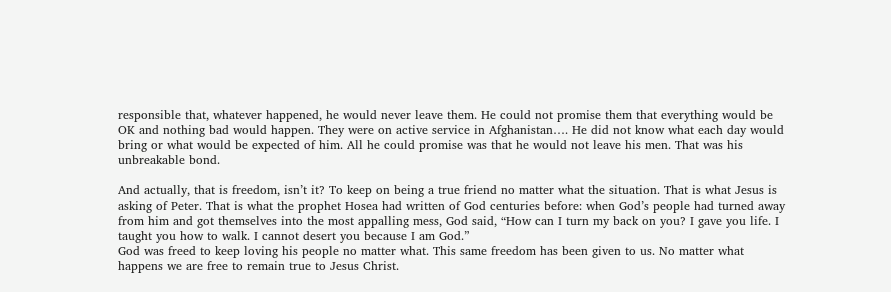responsible that, whatever happened, he would never leave them. He could not promise them that everything would be OK and nothing bad would happen. They were on active service in Afghanistan…. He did not know what each day would bring or what would be expected of him. All he could promise was that he would not leave his men. That was his unbreakable bond.

And actually, that is freedom, isn’t it? To keep on being a true friend no matter what the situation. That is what Jesus is asking of Peter. That is what the prophet Hosea had written of God centuries before: when God’s people had turned away from him and got themselves into the most appalling mess, God said, “How can I turn my back on you? I gave you life. I taught you how to walk. I cannot desert you because I am God.”
God was freed to keep loving his people no matter what. This same freedom has been given to us. No matter what happens we are free to remain true to Jesus Christ.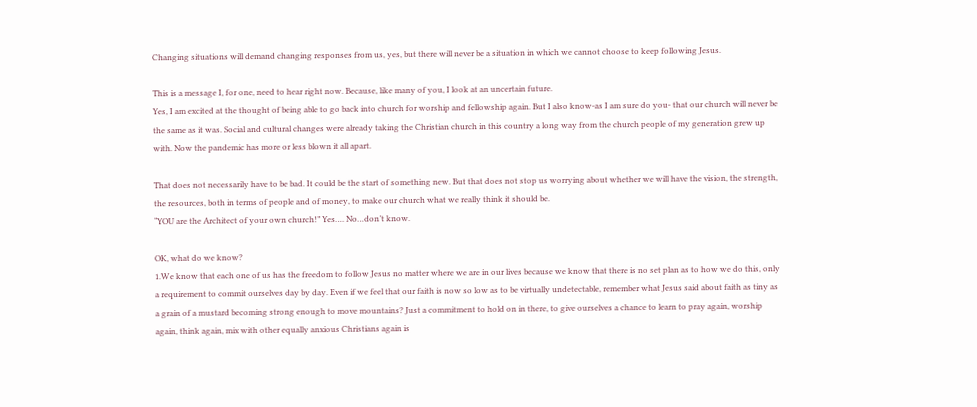Changing situations will demand changing responses from us, yes, but there will never be a situation in which we cannot choose to keep following Jesus.

This is a message I, for one, need to hear right now. Because, like many of you, I look at an uncertain future.
Yes, I am excited at the thought of being able to go back into church for worship and fellowship again. But I also know-as I am sure do you- that our church will never be the same as it was. Social and cultural changes were already taking the Christian church in this country a long way from the church people of my generation grew up with. Now the pandemic has more or less blown it all apart.

That does not necessarily have to be bad. It could be the start of something new. But that does not stop us worrying about whether we will have the vision, the strength, the resources, both in terms of people and of money, to make our church what we really think it should be.
“YOU are the Architect of your own church!” Yes…. No…don’t know.

OK, what do we know?
1.We know that each one of us has the freedom to follow Jesus no matter where we are in our lives because we know that there is no set plan as to how we do this, only a requirement to commit ourselves day by day. Even if we feel that our faith is now so low as to be virtually undetectable, remember what Jesus said about faith as tiny as a grain of a mustard becoming strong enough to move mountains? Just a commitment to hold on in there, to give ourselves a chance to learn to pray again, worship again, think again, mix with other equally anxious Christians again is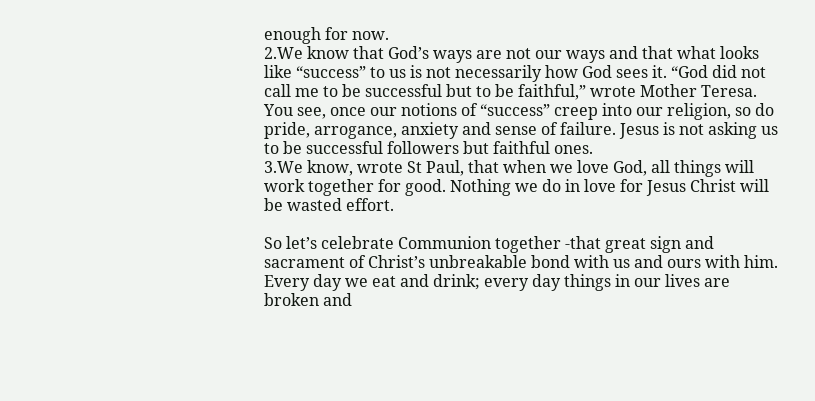enough for now.
2.We know that God’s ways are not our ways and that what looks like “success” to us is not necessarily how God sees it. “God did not call me to be successful but to be faithful,” wrote Mother Teresa. You see, once our notions of “success” creep into our religion, so do pride, arrogance, anxiety and sense of failure. Jesus is not asking us to be successful followers but faithful ones.
3.We know, wrote St Paul, that when we love God, all things will work together for good. Nothing we do in love for Jesus Christ will be wasted effort.

So let’s celebrate Communion together -that great sign and sacrament of Christ’s unbreakable bond with us and ours with him.
Every day we eat and drink; every day things in our lives are broken and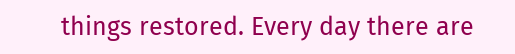things restored. Every day there are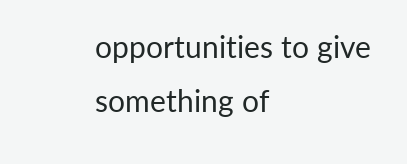opportunities to give something of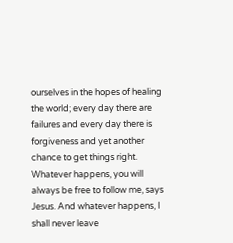ourselves in the hopes of healing the world; every day there are failures and every day there is forgiveness and yet another chance to get things right. Whatever happens, you will always be free to follow me, says Jesus. And whatever happens, I shall never leave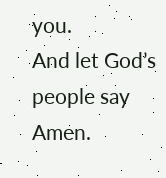you.
And let God’s people say Amen.